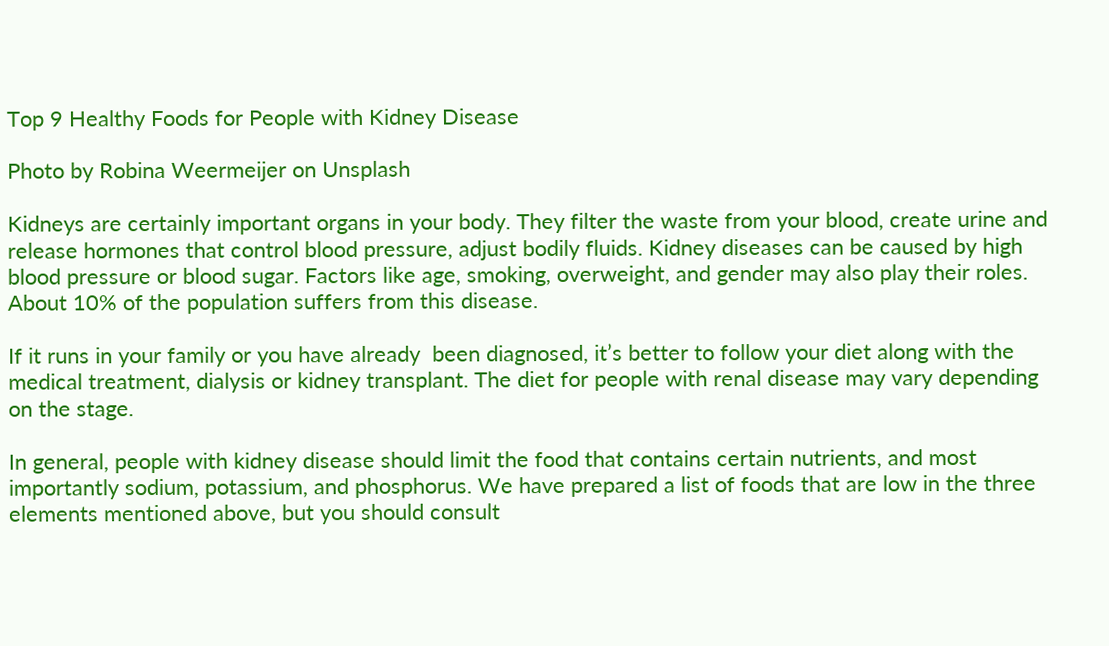Top 9 Healthy Foods for People with Kidney Disease

Photo by Robina Weermeijer on Unsplash

Kidneys are certainly important organs in your body. They filter the waste from your blood, create urine and release hormones that control blood pressure, adjust bodily fluids. Kidney diseases can be caused by high blood pressure or blood sugar. Factors like age, smoking, overweight, and gender may also play their roles. About 10% of the population suffers from this disease.

If it runs in your family or you have already  been diagnosed, it’s better to follow your diet along with the medical treatment, dialysis or kidney transplant. The diet for people with renal disease may vary depending on the stage.

In general, people with kidney disease should limit the food that contains certain nutrients, and most importantly sodium, potassium, and phosphorus. We have prepared a list of foods that are low in the three elements mentioned above, but you should consult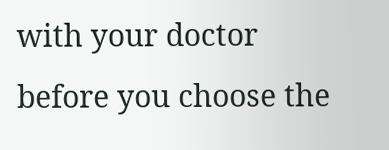with your doctor before you choose the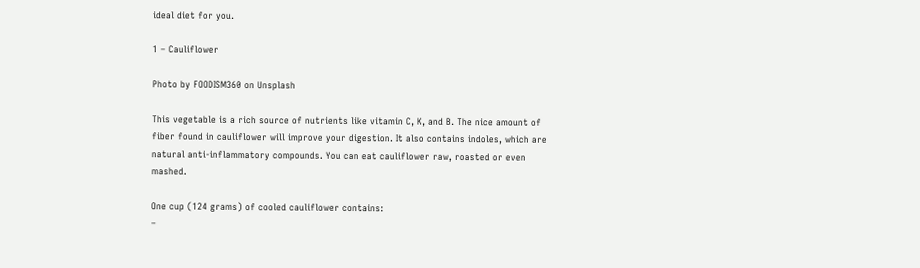ideal diet for you.

1 – Cauliflower

Photo by FOODISM360 on Unsplash

This vegetable is a rich source of nutrients like vitamin C, K, and B. The nice amount of fiber found in cauliflower will improve your digestion. It also contains indoles, which are natural anti-inflammatory compounds. You can eat cauliflower raw, roasted or even mashed.

One cup (124 grams) of cooled cauliflower contains:
–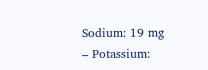Sodium: 19 mg
– Potassium: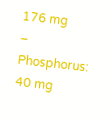176 mg
– Phosphorus: 40 mg